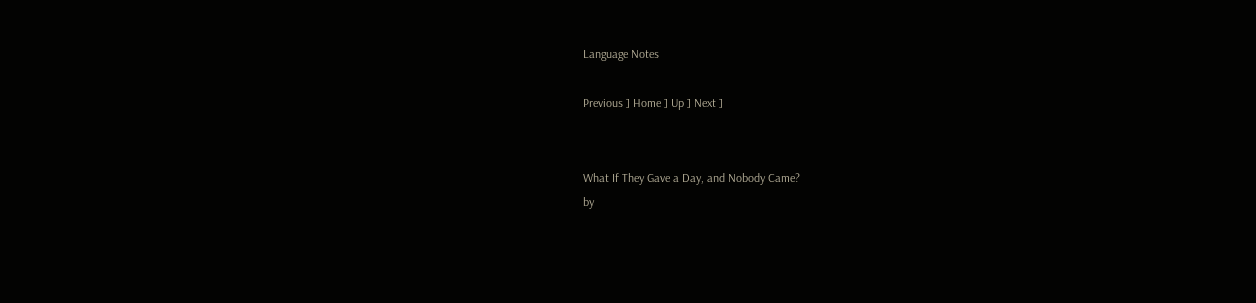Language Notes

Previous ] Home ] Up ] Next ]


What If They Gave a Day, and Nobody Came?
by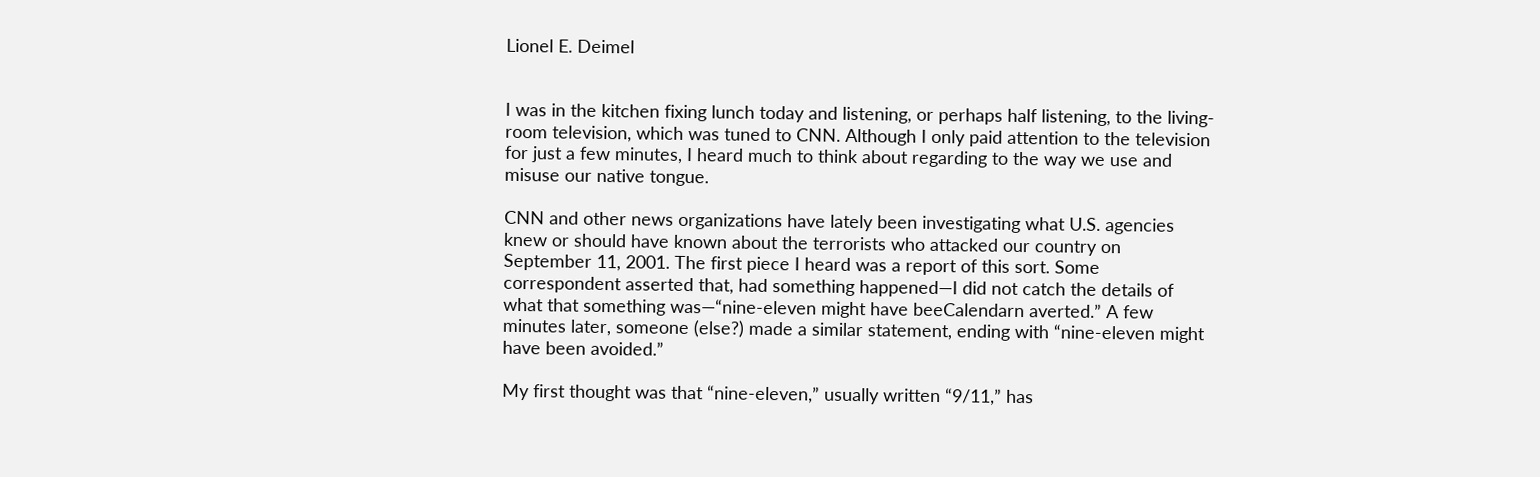Lionel E. Deimel


I was in the kitchen fixing lunch today and listening, or perhaps half listening, to the living-room television, which was tuned to CNN. Although I only paid attention to the television for just a few minutes, I heard much to think about regarding to the way we use and misuse our native tongue.

CNN and other news organizations have lately been investigating what U.S. agencies knew or should have known about the terrorists who attacked our country on September 11, 2001. The first piece I heard was a report of this sort. Some correspondent asserted that, had something happened—I did not catch the details of what that something was—“nine-eleven might have beeCalendarn averted.” A few minutes later, someone (else?) made a similar statement, ending with “nine-eleven might have been avoided.”

My first thought was that “nine-eleven,” usually written “9/11,” has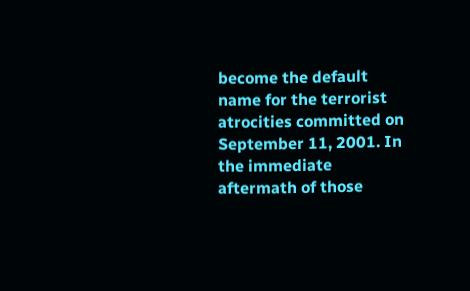become the default name for the terrorist atrocities committed on September 11, 2001. In the immediate aftermath of those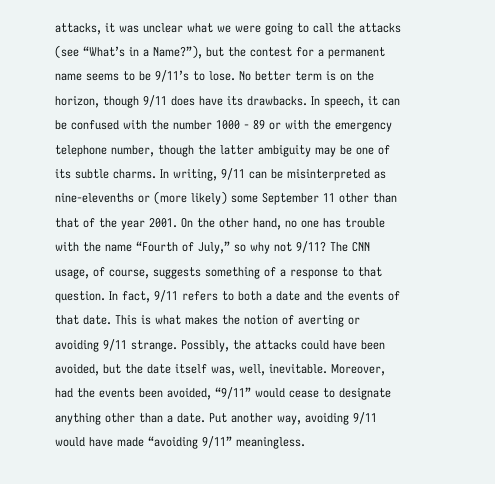attacks, it was unclear what we were going to call the attacks (see “What’s in a Name?”), but the contest for a permanent name seems to be 9/11’s to lose. No better term is on the horizon, though 9/11 does have its drawbacks. In speech, it can be confused with the number 1000 - 89 or with the emergency telephone number, though the latter ambiguity may be one of its subtle charms. In writing, 9/11 can be misinterpreted as nine-elevenths or (more likely) some September 11 other than that of the year 2001. On the other hand, no one has trouble with the name “Fourth of July,” so why not 9/11? The CNN usage, of course, suggests something of a response to that question. In fact, 9/11 refers to both a date and the events of that date. This is what makes the notion of averting or avoiding 9/11 strange. Possibly, the attacks could have been avoided, but the date itself was, well, inevitable. Moreover, had the events been avoided, “9/11” would cease to designate anything other than a date. Put another way, avoiding 9/11 would have made “avoiding 9/11” meaningless.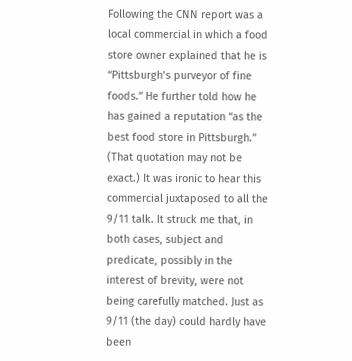Following the CNN report was a local commercial in which a food store owner explained that he is “Pittsburgh’s purveyor of fine foods.” He further told how he has gained a reputation “as the best food store in Pittsburgh.” (That quotation may not be exact.) It was ironic to hear this commercial juxtaposed to all the 9/11 talk. It struck me that, in both cases, subject and predicate, possibly in the interest of brevity, were not being carefully matched. Just as 9/11 (the day) could hardly have been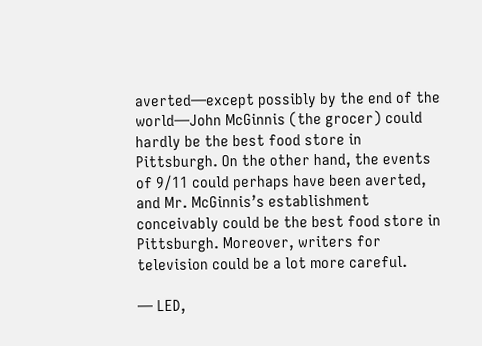averted—except possibly by the end of the world—John McGinnis (the grocer) could hardly be the best food store in Pittsburgh. On the other hand, the events of 9/11 could perhaps have been averted, and Mr. McGinnis’s establishment conceivably could be the best food store in Pittsburgh. Moreover, writers for television could be a lot more careful.

— LED,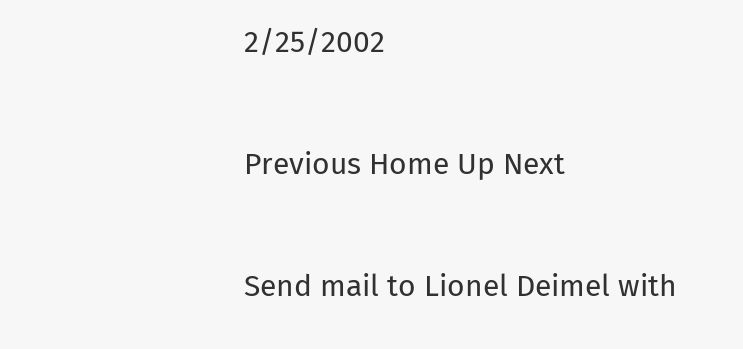2/25/2002

Previous Home Up Next

Send mail to Lionel Deimel with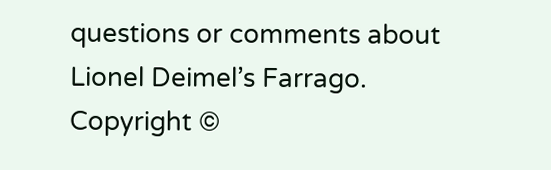questions or comments about Lionel Deimel’s Farrago.
Copyright ©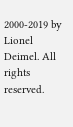2000-2019 by Lionel Deimel. All rights reserved.